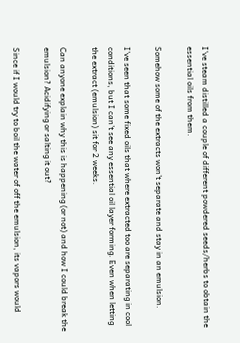I've steam distilled a couple of different powdered seeds/herbs to obtain the essential oils from them.

Somehow some of the extracts won't separate and stay in an emulsion.

I've seen that some fixed oils that where extracted too are separating in cool conditions, but I can't see any essential oil layer forming. Even when letting the extract (emulsion) sit for 2 weeks.

Can anyone explain why this is happening (or not) and how I could break the emulsion? Acidifying or salting it out?

Since if I would try to boil the water of off the emulsion, its vapors would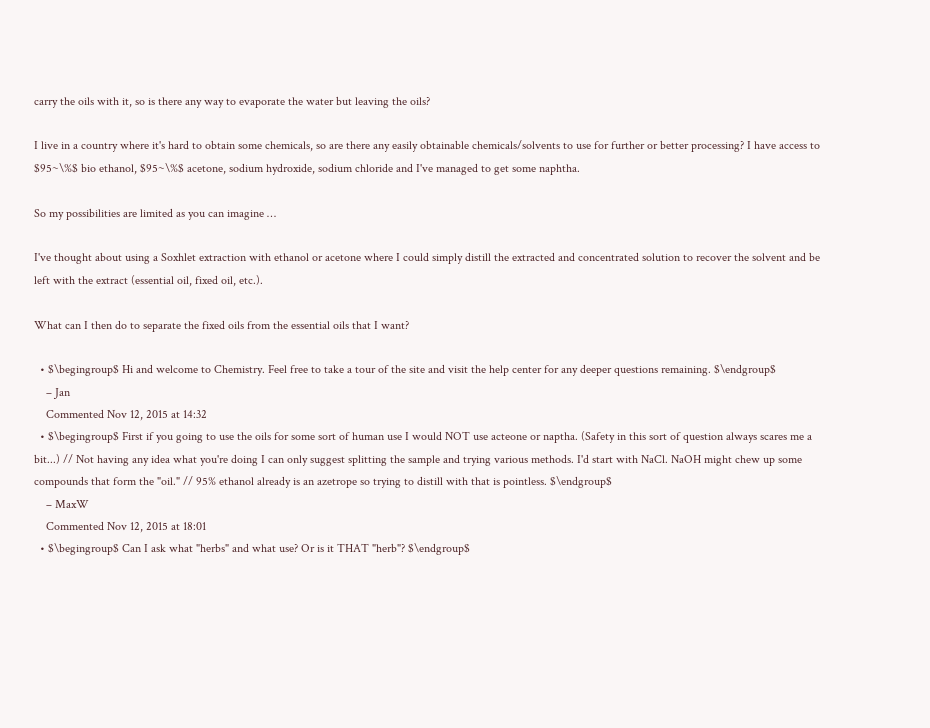carry the oils with it, so is there any way to evaporate the water but leaving the oils?

I live in a country where it's hard to obtain some chemicals, so are there any easily obtainable chemicals/solvents to use for further or better processing? I have access to $95~\%$ bio ethanol, $95~\%$ acetone, sodium hydroxide, sodium chloride and I've managed to get some naphtha.

So my possibilities are limited as you can imagine …

I've thought about using a Soxhlet extraction with ethanol or acetone where I could simply distill the extracted and concentrated solution to recover the solvent and be left with the extract (essential oil, fixed oil, etc.).

What can I then do to separate the fixed oils from the essential oils that I want?

  • $\begingroup$ Hi and welcome to Chemistry. Feel free to take a tour of the site and visit the help center for any deeper questions remaining. $\endgroup$
    – Jan
    Commented Nov 12, 2015 at 14:32
  • $\begingroup$ First if you going to use the oils for some sort of human use I would NOT use acteone or naptha. (Safety in this sort of question always scares me a bit...) // Not having any idea what you're doing I can only suggest splitting the sample and trying various methods. I'd start with NaCl. NaOH might chew up some compounds that form the "oil." // 95% ethanol already is an azetrope so trying to distill with that is pointless. $\endgroup$
    – MaxW
    Commented Nov 12, 2015 at 18:01
  • $\begingroup$ Can I ask what "herbs" and what use? Or is it THAT "herb"? $\endgroup$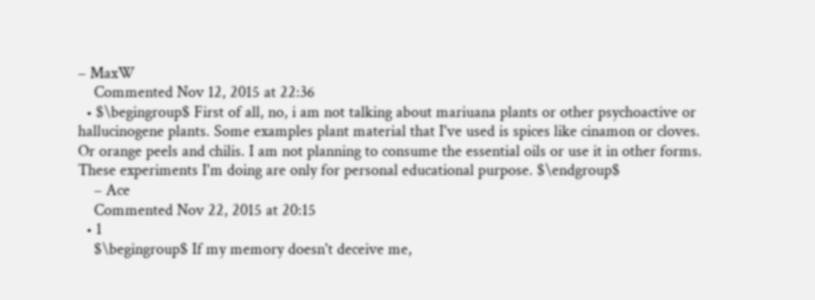– MaxW
    Commented Nov 12, 2015 at 22:36
  • $\begingroup$ First of all, no, i am not talking about mariuana plants or other psychoactive or hallucinogene plants. Some examples plant material that I've used is spices like cinamon or cloves. Or orange peels and chilis. I am not planning to consume the essential oils or use it in other forms. These experiments I'm doing are only for personal educational purpose. $\endgroup$
    – Ace
    Commented Nov 22, 2015 at 20:15
  • 1
    $\begingroup$ If my memory doesn't deceive me,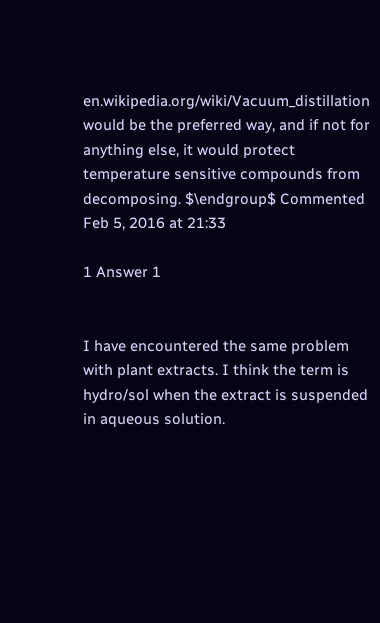en.wikipedia.org/wiki/Vacuum_distillation would be the preferred way, and if not for anything else, it would protect temperature sensitive compounds from decomposing. $\endgroup$ Commented Feb 5, 2016 at 21:33

1 Answer 1


I have encountered the same problem with plant extracts. I think the term is hydro/sol when the extract is suspended in aqueous solution.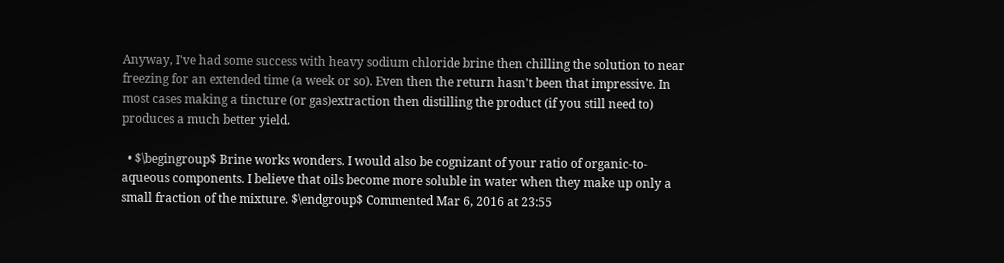Anyway, I've had some success with heavy sodium chloride brine then chilling the solution to near freezing for an extended time (a week or so). Even then the return hasn't been that impressive. In most cases making a tincture (or gas)extraction then distilling the product (if you still need to) produces a much better yield.

  • $\begingroup$ Brine works wonders. I would also be cognizant of your ratio of organic-to-aqueous components. I believe that oils become more soluble in water when they make up only a small fraction of the mixture. $\endgroup$ Commented Mar 6, 2016 at 23:55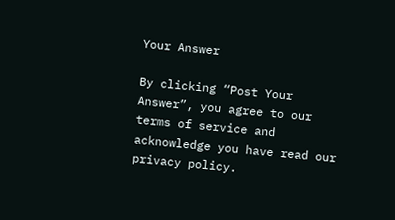Your Answer

By clicking “Post Your Answer”, you agree to our terms of service and acknowledge you have read our privacy policy.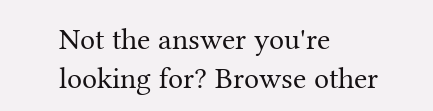Not the answer you're looking for? Browse other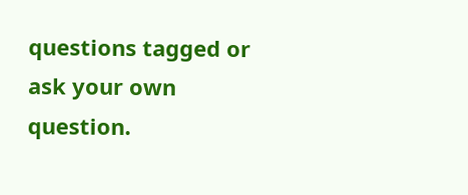questions tagged or ask your own question.